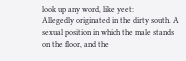look up any word, like yeet:
Allegedly originated in the dirty south. A sexual position in which the male stands on the floor, and the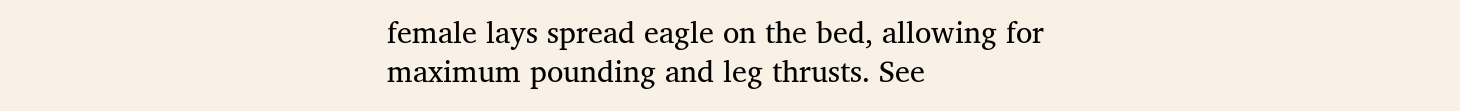female lays spread eagle on the bed, allowing for maximum pounding and leg thrusts. See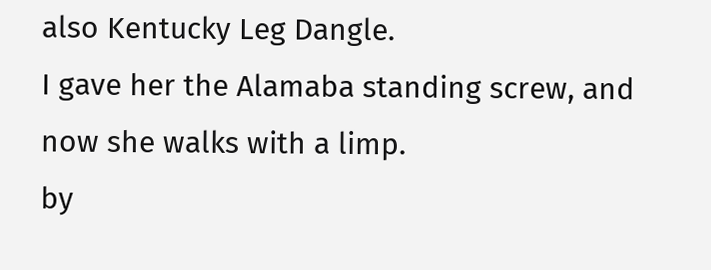also Kentucky Leg Dangle.
I gave her the Alamaba standing screw, and now she walks with a limp.
by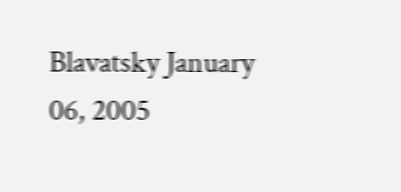Blavatsky January 06, 2005